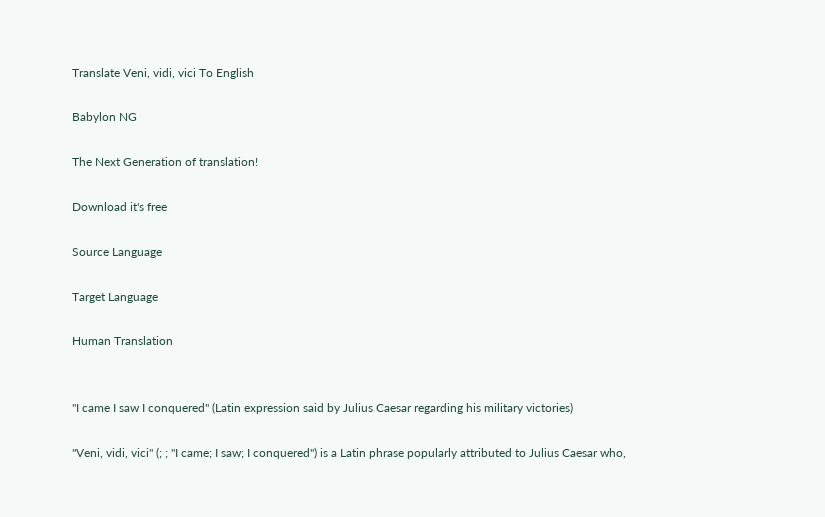Translate Veni, vidi, vici To English

Babylon NG

The Next Generation of translation!

Download it's free

Source Language

Target Language

Human Translation


"I came I saw I conquered" (Latin expression said by Julius Caesar regarding his military victories)

"Veni, vidi, vici" (; ; "I came; I saw; I conquered") is a Latin phrase popularly attributed to Julius Caesar who,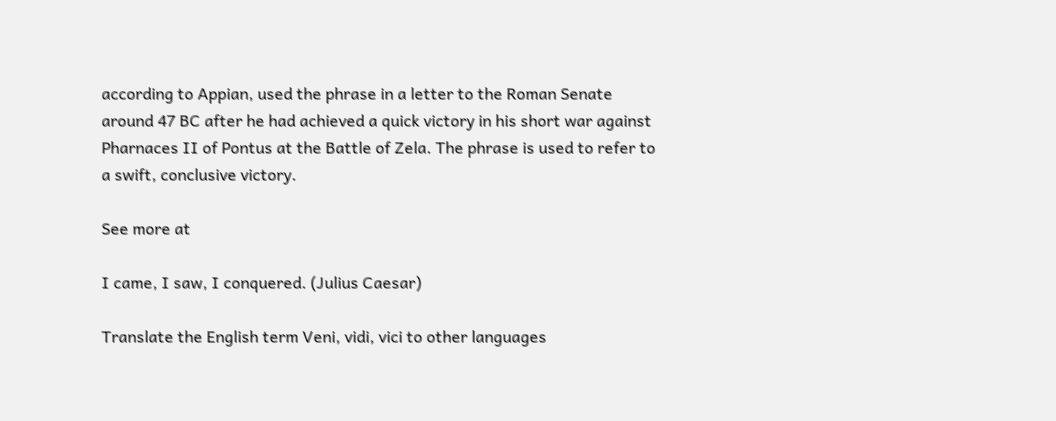according to Appian, used the phrase in a letter to the Roman Senate around 47 BC after he had achieved a quick victory in his short war against Pharnaces II of Pontus at the Battle of Zela. The phrase is used to refer to a swift, conclusive victory.

See more at

I came, I saw, I conquered. (Julius Caesar)

Translate the English term Veni, vidi, vici to other languages